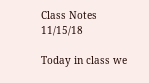Class Notes 11/15/18

Today in class we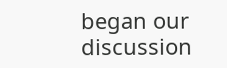began our discussion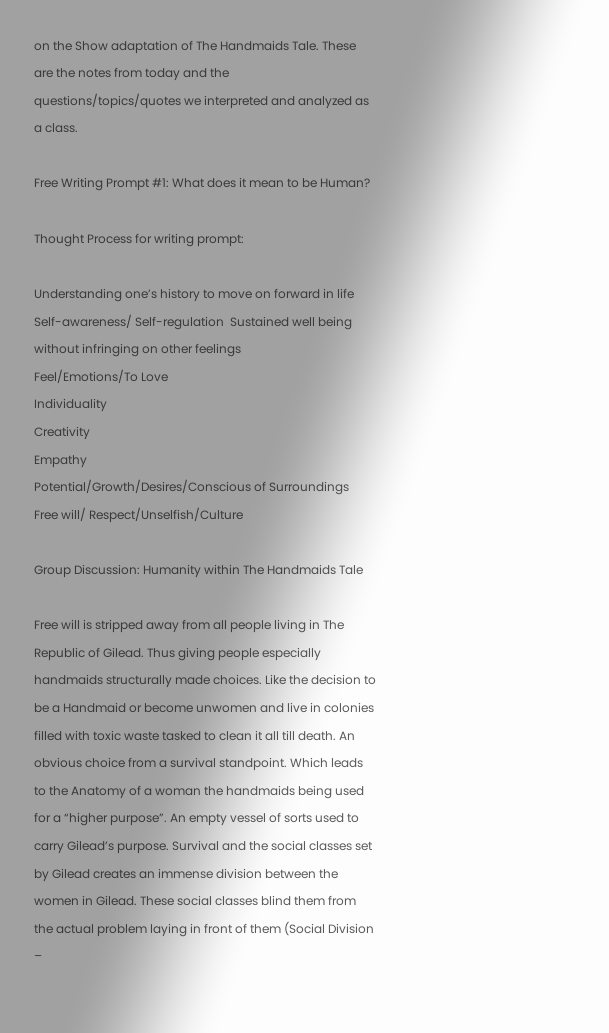on the Show adaptation of The Handmaids Tale. These are the notes from today and the questions/topics/quotes we interpreted and analyzed as a class.

Free Writing Prompt #1: What does it mean to be Human?

Thought Process for writing prompt:

Understanding one’s history to move on forward in life Self-awareness/ Self-regulation  Sustained well being without infringing on other feelings                                               Feel/Emotions/To Love                                                                                                                       Individuality                                                                                                                                              Creativity                                                                                                                                                Empathy                                                                                                  Potential/Growth/Desires/Conscious of Surroundings                                                                        Free will/ Respect/Unselfish/Culture

Group Discussion: Humanity within The Handmaids Tale

Free will is stripped away from all people living in The Republic of Gilead. Thus giving people especially handmaids structurally made choices. Like the decision to be a Handmaid or become unwomen and live in colonies filled with toxic waste tasked to clean it all till death. An obvious choice from a survival standpoint. Which leads to the Anatomy of a woman the handmaids being used for a “higher purpose”. An empty vessel of sorts used to carry Gilead’s purpose. Survival and the social classes set by Gilead creates an immense division between the women in Gilead. These social classes blind them from the actual problem laying in front of them (Social Division –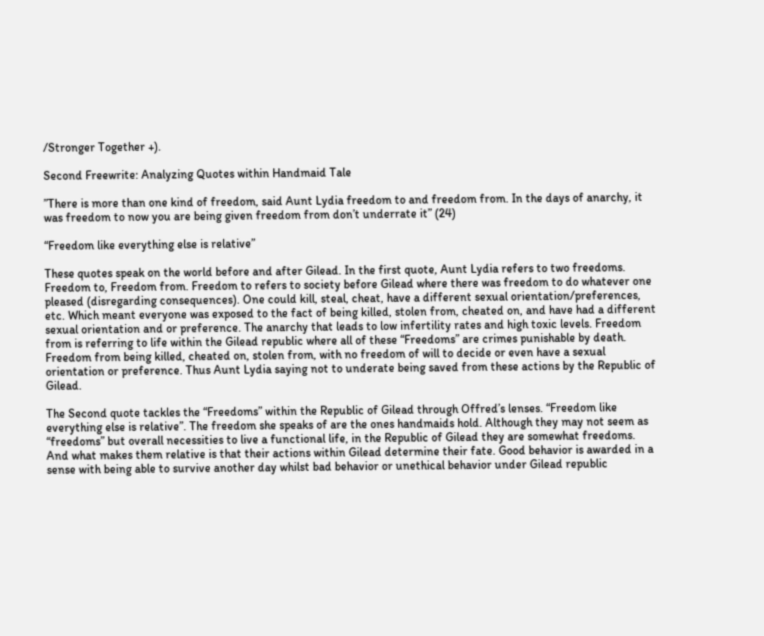/Stronger Together +).

Second Freewrite: Analyzing Quotes within Handmaid Tale

”There is more than one kind of freedom, said Aunt Lydia freedom to and freedom from. In the days of anarchy, it was freedom to now you are being given freedom from don’t underrate it” (24)

“Freedom like everything else is relative”

These quotes speak on the world before and after Gilead. In the first quote, Aunt Lydia refers to two freedoms. Freedom to, Freedom from. Freedom to refers to society before Gilead where there was freedom to do whatever one pleased (disregarding consequences). One could kill, steal, cheat, have a different sexual orientation/preferences, etc. Which meant everyone was exposed to the fact of being killed, stolen from, cheated on, and have had a different sexual orientation and or preference. The anarchy that leads to low infertility rates and high toxic levels. Freedom from is referring to life within the Gilead republic where all of these “Freedoms” are crimes punishable by death. Freedom from being killed, cheated on, stolen from, with no freedom of will to decide or even have a sexual orientation or preference. Thus Aunt Lydia saying not to underate being saved from these actions by the Republic of Gilead.

The Second quote tackles the “Freedoms” within the Republic of Gilead through Offred’s lenses. “Freedom like everything else is relative”. The freedom she speaks of are the ones handmaids hold. Although they may not seem as “freedoms” but overall necessities to live a functional life, in the Republic of Gilead they are somewhat freedoms. And what makes them relative is that their actions within Gilead determine their fate. Good behavior is awarded in a sense with being able to survive another day whilst bad behavior or unethical behavior under Gilead republic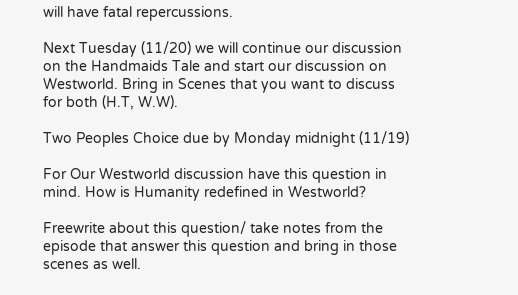will have fatal repercussions.

Next Tuesday (11/20) we will continue our discussion on the Handmaids Tale and start our discussion on Westworld. Bring in Scenes that you want to discuss for both (H.T, W.W).

Two Peoples Choice due by Monday midnight (11/19)

For Our Westworld discussion have this question in mind. How is Humanity redefined in Westworld?

Freewrite about this question/ take notes from the episode that answer this question and bring in those scenes as well.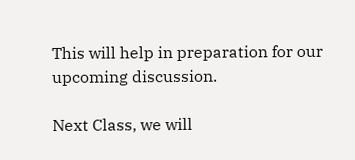This will help in preparation for our upcoming discussion.

Next Class, we will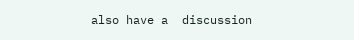also have a  discussion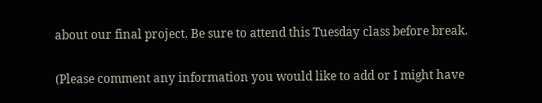about our final project. Be sure to attend this Tuesday class before break.

(Please comment any information you would like to add or I might have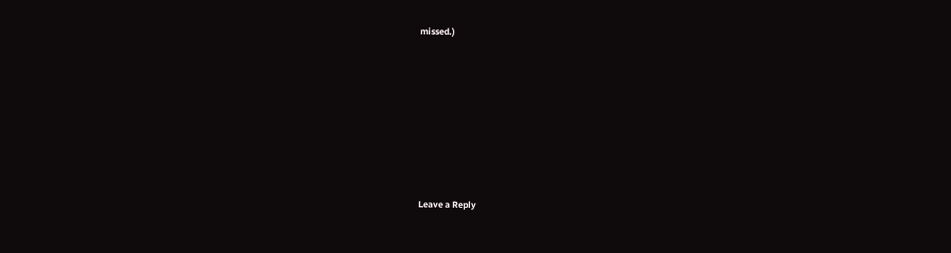missed.)








Leave a Reply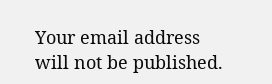Your email address will not be published.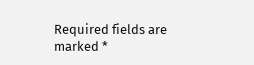Required fields are marked *